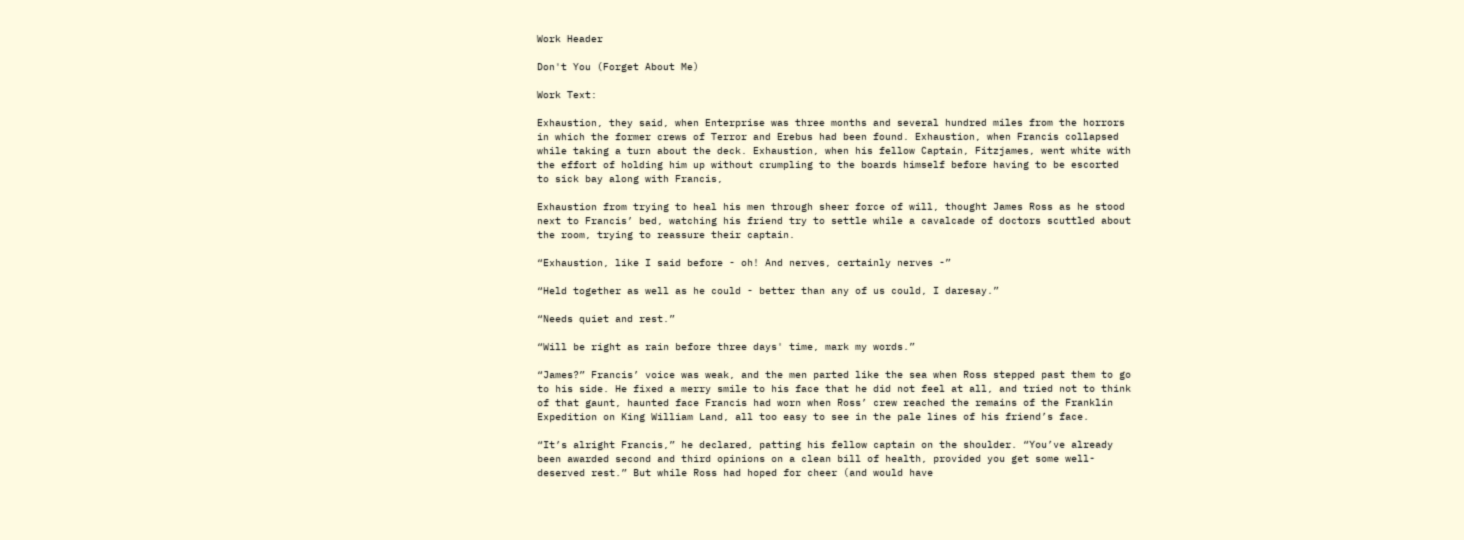Work Header

Don't You (Forget About Me)

Work Text:

Exhaustion, they said, when Enterprise was three months and several hundred miles from the horrors in which the former crews of Terror and Erebus had been found. Exhaustion, when Francis collapsed while taking a turn about the deck. Exhaustion, when his fellow Captain, Fitzjames, went white with the effort of holding him up without crumpling to the boards himself before having to be escorted to sick bay along with Francis,

Exhaustion from trying to heal his men through sheer force of will, thought James Ross as he stood next to Francis’ bed, watching his friend try to settle while a cavalcade of doctors scuttled about the room, trying to reassure their captain.

“Exhaustion, like I said before - oh! And nerves, certainly nerves -”

“Held together as well as he could - better than any of us could, I daresay.”

“Needs quiet and rest.”

“Will be right as rain before three days' time, mark my words.”

“James?” Francis’ voice was weak, and the men parted like the sea when Ross stepped past them to go to his side. He fixed a merry smile to his face that he did not feel at all, and tried not to think of that gaunt, haunted face Francis had worn when Ross’ crew reached the remains of the Franklin Expedition on King William Land, all too easy to see in the pale lines of his friend’s face.

“It’s alright Francis,” he declared, patting his fellow captain on the shoulder. “You’ve already been awarded second and third opinions on a clean bill of health, provided you get some well-deserved rest.” But while Ross had hoped for cheer (and would have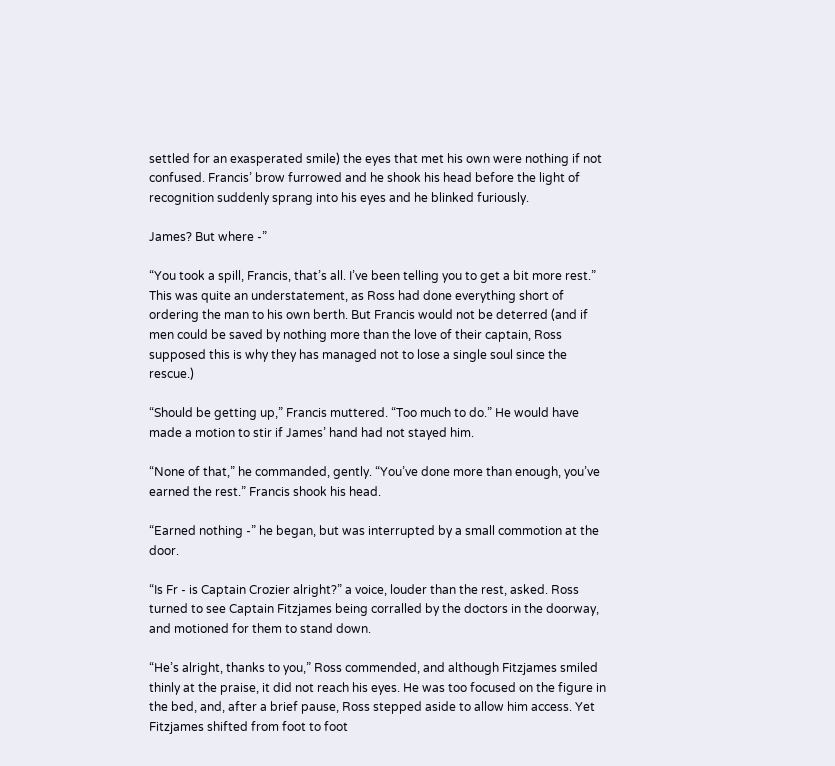settled for an exasperated smile) the eyes that met his own were nothing if not confused. Francis’ brow furrowed and he shook his head before the light of recognition suddenly sprang into his eyes and he blinked furiously.

James? But where -”

“You took a spill, Francis, that’s all. I’ve been telling you to get a bit more rest.” This was quite an understatement, as Ross had done everything short of ordering the man to his own berth. But Francis would not be deterred (and if men could be saved by nothing more than the love of their captain, Ross supposed this is why they has managed not to lose a single soul since the rescue.)

“Should be getting up,” Francis muttered. “Too much to do.” He would have made a motion to stir if James’ hand had not stayed him.

“None of that,” he commanded, gently. “You’ve done more than enough, you’ve earned the rest.” Francis shook his head.

“Earned nothing -” he began, but was interrupted by a small commotion at the door.

“Is Fr - is Captain Crozier alright?” a voice, louder than the rest, asked. Ross turned to see Captain Fitzjames being corralled by the doctors in the doorway, and motioned for them to stand down.

“He’s alright, thanks to you,” Ross commended, and although Fitzjames smiled thinly at the praise, it did not reach his eyes. He was too focused on the figure in the bed, and, after a brief pause, Ross stepped aside to allow him access. Yet Fitzjames shifted from foot to foot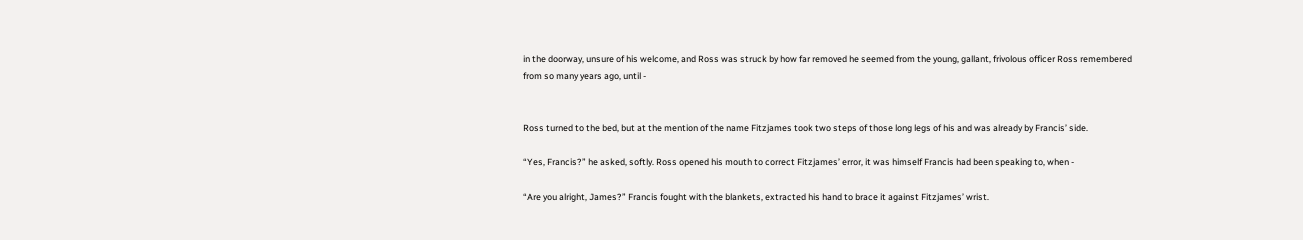in the doorway, unsure of his welcome, and Ross was struck by how far removed he seemed from the young, gallant, frivolous officer Ross remembered from so many years ago, until -


Ross turned to the bed, but at the mention of the name Fitzjames took two steps of those long legs of his and was already by Francis’ side.

“Yes, Francis?” he asked, softly. Ross opened his mouth to correct Fitzjames’ error, it was himself Francis had been speaking to, when -

“Are you alright, James?” Francis fought with the blankets, extracted his hand to brace it against Fitzjames’ wrist.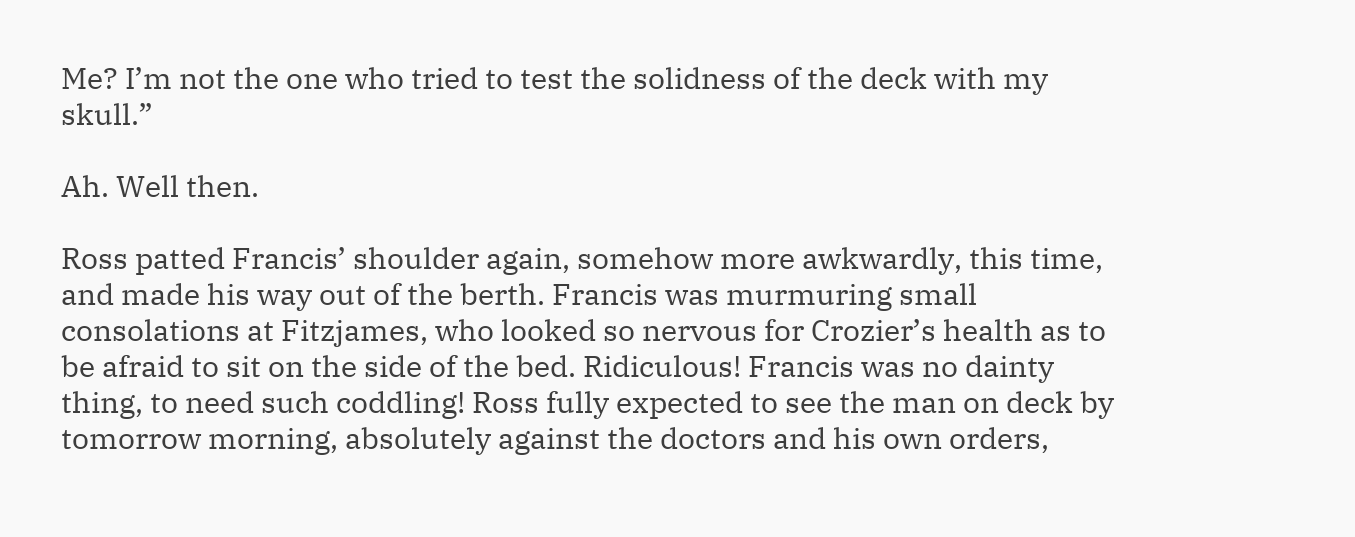Me? I’m not the one who tried to test the solidness of the deck with my skull.”

Ah. Well then.

Ross patted Francis’ shoulder again, somehow more awkwardly, this time, and made his way out of the berth. Francis was murmuring small consolations at Fitzjames, who looked so nervous for Crozier’s health as to be afraid to sit on the side of the bed. Ridiculous! Francis was no dainty thing, to need such coddling! Ross fully expected to see the man on deck by tomorrow morning, absolutely against the doctors and his own orders,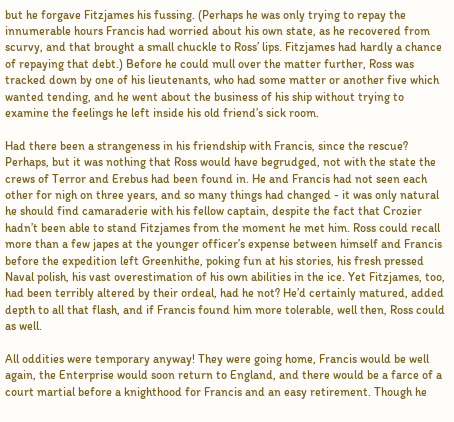but he forgave Fitzjames his fussing. (Perhaps he was only trying to repay the innumerable hours Francis had worried about his own state, as he recovered from scurvy, and that brought a small chuckle to Ross’ lips. Fitzjames had hardly a chance of repaying that debt.) Before he could mull over the matter further, Ross was tracked down by one of his lieutenants, who had some matter or another five which wanted tending, and he went about the business of his ship without trying to examine the feelings he left inside his old friend’s sick room.

Had there been a strangeness in his friendship with Francis, since the rescue? Perhaps, but it was nothing that Ross would have begrudged, not with the state the crews of Terror and Erebus had been found in. He and Francis had not seen each other for nigh on three years, and so many things had changed - it was only natural he should find camaraderie with his fellow captain, despite the fact that Crozier hadn’t been able to stand Fitzjames from the moment he met him. Ross could recall more than a few japes at the younger officer’s expense between himself and Francis before the expedition left Greenhithe, poking fun at his stories, his fresh pressed Naval polish, his vast overestimation of his own abilities in the ice. Yet Fitzjames, too, had been terribly altered by their ordeal, had he not? He’d certainly matured, added depth to all that flash, and if Francis found him more tolerable, well then, Ross could as well.

All oddities were temporary anyway! They were going home, Francis would be well again, the Enterprise would soon return to England, and there would be a farce of a court martial before a knighthood for Francis and an easy retirement. Though he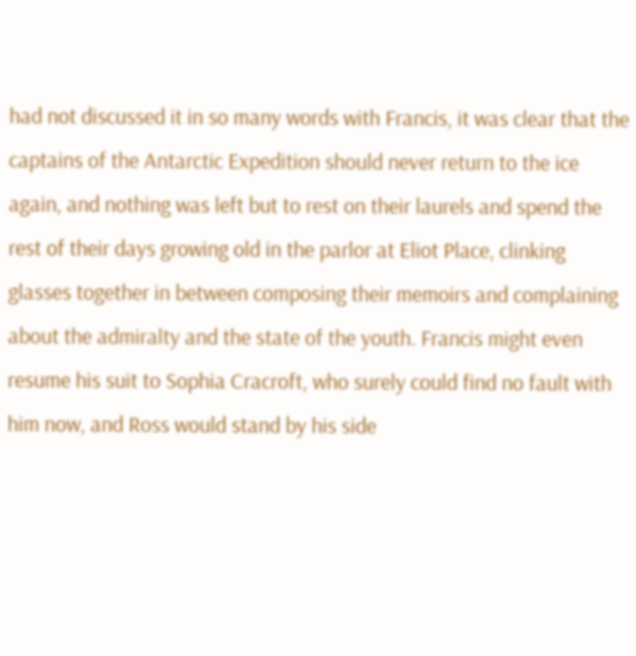had not discussed it in so many words with Francis, it was clear that the captains of the Antarctic Expedition should never return to the ice again, and nothing was left but to rest on their laurels and spend the rest of their days growing old in the parlor at Eliot Place, clinking glasses together in between composing their memoirs and complaining about the admiralty and the state of the youth. Francis might even resume his suit to Sophia Cracroft, who surely could find no fault with him now, and Ross would stand by his side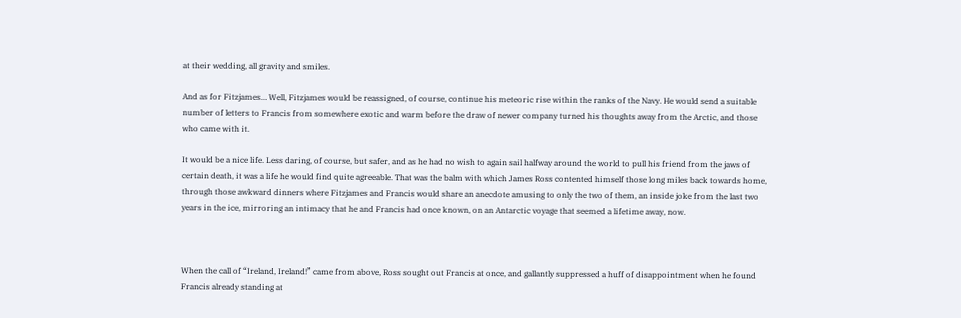at their wedding, all gravity and smiles.

And as for Fitzjames… Well, Fitzjames would be reassigned, of course, continue his meteoric rise within the ranks of the Navy. He would send a suitable number of letters to Francis from somewhere exotic and warm before the draw of newer company turned his thoughts away from the Arctic, and those who came with it.

It would be a nice life. Less daring, of course, but safer, and as he had no wish to again sail halfway around the world to pull his friend from the jaws of certain death, it was a life he would find quite agreeable. That was the balm with which James Ross contented himself those long miles back towards home, through those awkward dinners where Fitzjames and Francis would share an anecdote amusing to only the two of them, an inside joke from the last two years in the ice, mirroring an intimacy that he and Francis had once known, on an Antarctic voyage that seemed a lifetime away, now.



When the call of “Ireland, Ireland!” came from above, Ross sought out Francis at once, and gallantly suppressed a huff of disappointment when he found Francis already standing at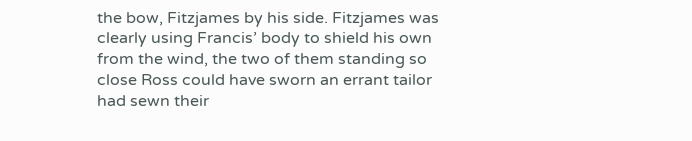the bow, Fitzjames by his side. Fitzjames was clearly using Francis’ body to shield his own from the wind, the two of them standing so close Ross could have sworn an errant tailor had sewn their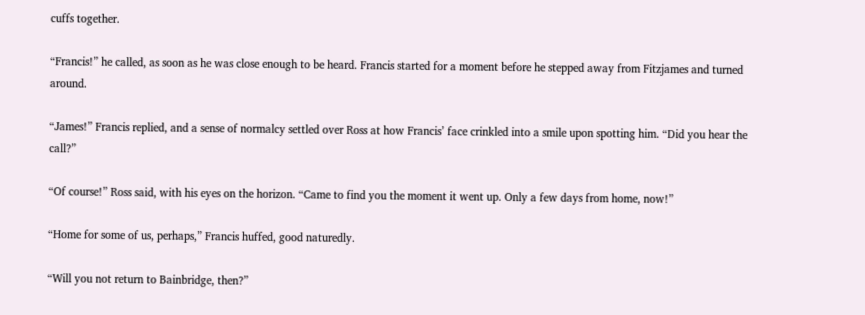cuffs together.

“Francis!” he called, as soon as he was close enough to be heard. Francis started for a moment before he stepped away from Fitzjames and turned around.

“James!” Francis replied, and a sense of normalcy settled over Ross at how Francis’ face crinkled into a smile upon spotting him. “Did you hear the call?”

“Of course!” Ross said, with his eyes on the horizon. “Came to find you the moment it went up. Only a few days from home, now!”

“Home for some of us, perhaps,” Francis huffed, good naturedly.

“Will you not return to Bainbridge, then?”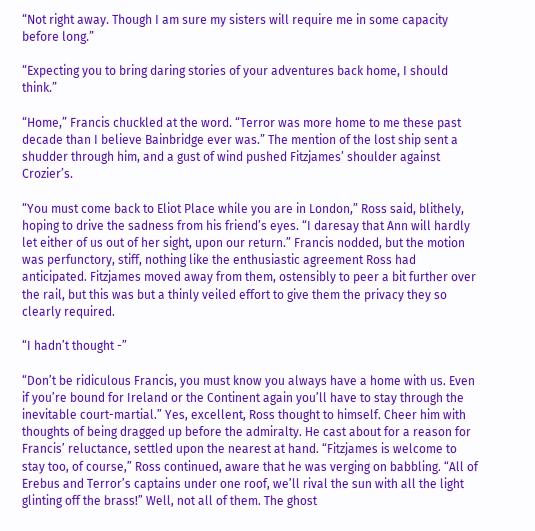“Not right away. Though I am sure my sisters will require me in some capacity before long.”

“Expecting you to bring daring stories of your adventures back home, I should think.”

“Home,” Francis chuckled at the word. “Terror was more home to me these past decade than I believe Bainbridge ever was.” The mention of the lost ship sent a shudder through him, and a gust of wind pushed Fitzjames’ shoulder against Crozier’s.

“You must come back to Eliot Place while you are in London,” Ross said, blithely, hoping to drive the sadness from his friend’s eyes. “I daresay that Ann will hardly let either of us out of her sight, upon our return.” Francis nodded, but the motion was perfunctory, stiff, nothing like the enthusiastic agreement Ross had anticipated. Fitzjames moved away from them, ostensibly to peer a bit further over the rail, but this was but a thinly veiled effort to give them the privacy they so clearly required.

“I hadn’t thought -”

“Don’t be ridiculous Francis, you must know you always have a home with us. Even if you’re bound for Ireland or the Continent again you’ll have to stay through the inevitable court-martial.” Yes, excellent, Ross thought to himself. Cheer him with thoughts of being dragged up before the admiralty. He cast about for a reason for Francis’ reluctance, settled upon the nearest at hand. “Fitzjames is welcome to stay too, of course,” Ross continued, aware that he was verging on babbling. “All of Erebus and Terror’s captains under one roof, we’ll rival the sun with all the light glinting off the brass!” Well, not all of them. The ghost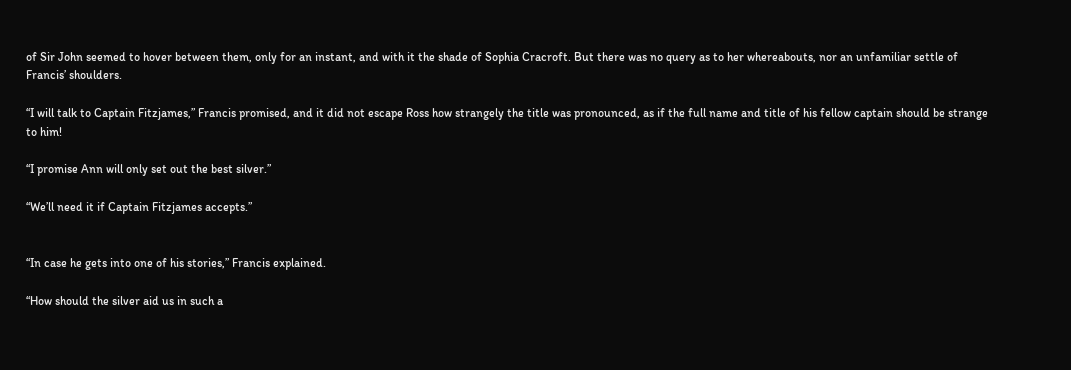of Sir John seemed to hover between them, only for an instant, and with it the shade of Sophia Cracroft. But there was no query as to her whereabouts, nor an unfamiliar settle of Francis’ shoulders.

“I will talk to Captain Fitzjames,” Francis promised, and it did not escape Ross how strangely the title was pronounced, as if the full name and title of his fellow captain should be strange to him!

“I promise Ann will only set out the best silver.”

“We’ll need it if Captain Fitzjames accepts.”


“In case he gets into one of his stories,” Francis explained.

“How should the silver aid us in such a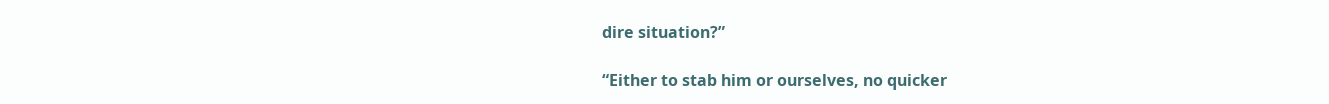dire situation?”

“Either to stab him or ourselves, no quicker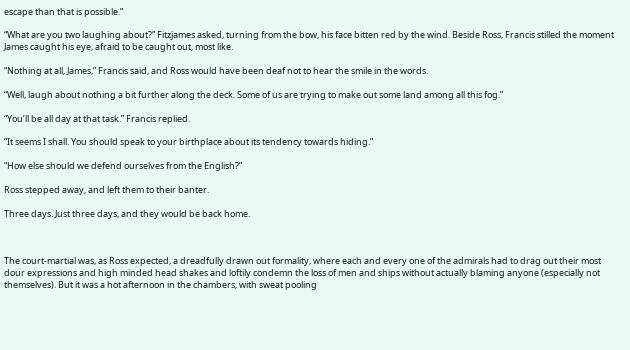escape than that is possible.”

“What are you two laughing about?” Fitzjames asked, turning from the bow, his face bitten red by the wind. Beside Ross, Francis stilled the moment James caught his eye, afraid to be caught out, most like.

“Nothing at all, James,” Francis said, and Ross would have been deaf not to hear the smile in the words.

“Well, laugh about nothing a bit further along the deck. Some of us are trying to make out some land among all this fog.”

“You’ll be all day at that task.” Francis replied.

“It seems I shall. You should speak to your birthplace about its tendency towards hiding.”

“How else should we defend ourselves from the English?”

Ross stepped away, and left them to their banter.

Three days. Just three days, and they would be back home.



The court-martial was, as Ross expected, a dreadfully drawn out formality, where each and every one of the admirals had to drag out their most dour expressions and high minded head shakes and loftily condemn the loss of men and ships without actually blaming anyone (especially not themselves). But it was a hot afternoon in the chambers, with sweat pooling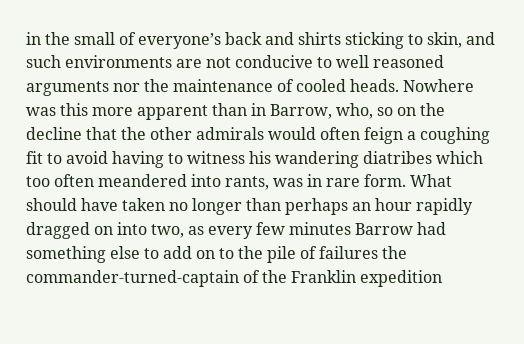in the small of everyone’s back and shirts sticking to skin, and such environments are not conducive to well reasoned arguments nor the maintenance of cooled heads. Nowhere was this more apparent than in Barrow, who, so on the decline that the other admirals would often feign a coughing fit to avoid having to witness his wandering diatribes which too often meandered into rants, was in rare form. What should have taken no longer than perhaps an hour rapidly dragged on into two, as every few minutes Barrow had something else to add on to the pile of failures the commander-turned-captain of the Franklin expedition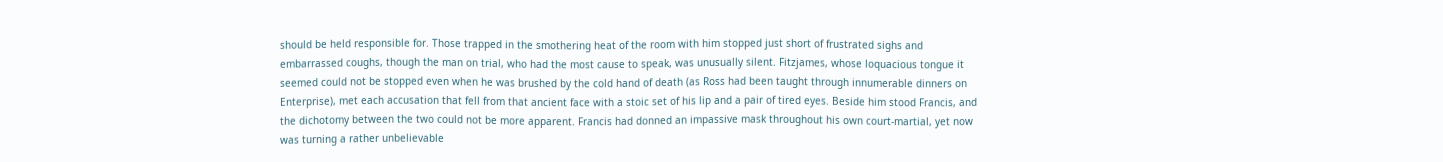should be held responsible for. Those trapped in the smothering heat of the room with him stopped just short of frustrated sighs and embarrassed coughs, though the man on trial, who had the most cause to speak, was unusually silent. Fitzjames, whose loquacious tongue it seemed could not be stopped even when he was brushed by the cold hand of death (as Ross had been taught through innumerable dinners on Enterprise), met each accusation that fell from that ancient face with a stoic set of his lip and a pair of tired eyes. Beside him stood Francis, and the dichotomy between the two could not be more apparent. Francis had donned an impassive mask throughout his own court-martial, yet now was turning a rather unbelievable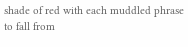shade of red with each muddled phrase to fall from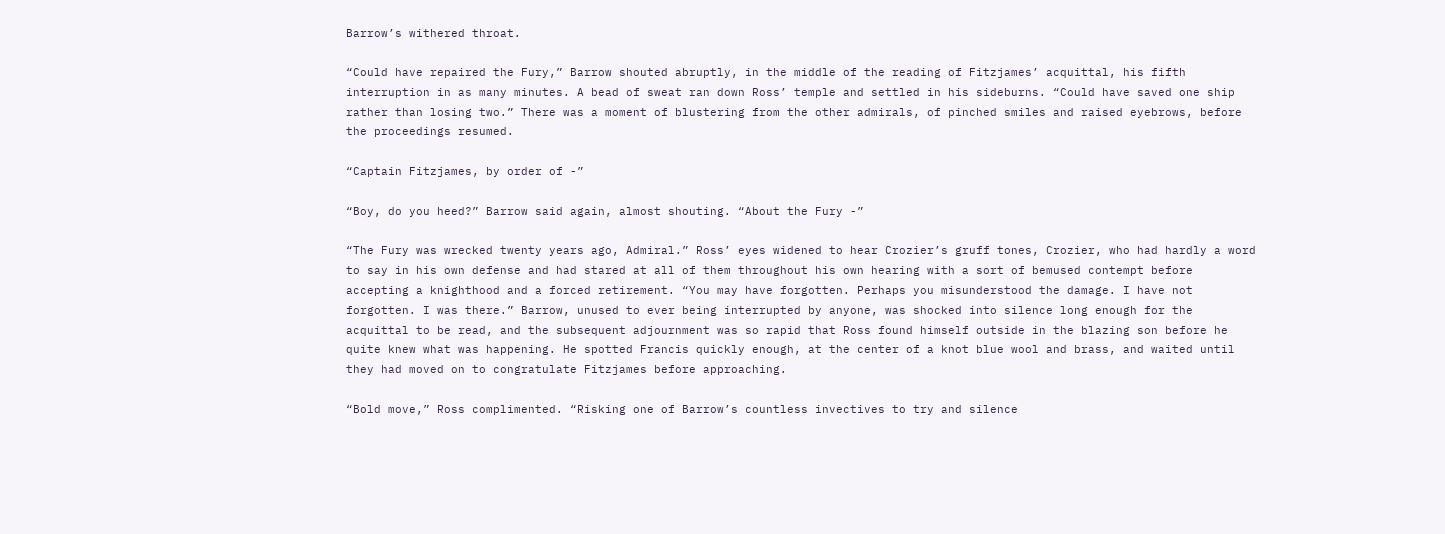Barrow’s withered throat.

“Could have repaired the Fury,” Barrow shouted abruptly, in the middle of the reading of Fitzjames’ acquittal, his fifth interruption in as many minutes. A bead of sweat ran down Ross’ temple and settled in his sideburns. “Could have saved one ship rather than losing two.” There was a moment of blustering from the other admirals, of pinched smiles and raised eyebrows, before the proceedings resumed.

“Captain Fitzjames, by order of -”

“Boy, do you heed?” Barrow said again, almost shouting. “About the Fury -”

“The Fury was wrecked twenty years ago, Admiral.” Ross’ eyes widened to hear Crozier’s gruff tones, Crozier, who had hardly a word to say in his own defense and had stared at all of them throughout his own hearing with a sort of bemused contempt before accepting a knighthood and a forced retirement. “You may have forgotten. Perhaps you misunderstood the damage. I have not forgotten. I was there.” Barrow, unused to ever being interrupted by anyone, was shocked into silence long enough for the acquittal to be read, and the subsequent adjournment was so rapid that Ross found himself outside in the blazing son before he quite knew what was happening. He spotted Francis quickly enough, at the center of a knot blue wool and brass, and waited until they had moved on to congratulate Fitzjames before approaching.

“Bold move,” Ross complimented. “Risking one of Barrow’s countless invectives to try and silence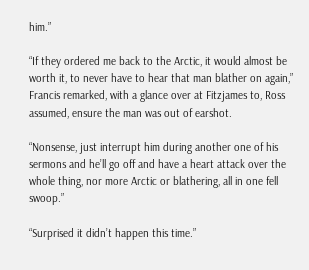him.”

“If they ordered me back to the Arctic, it would almost be worth it, to never have to hear that man blather on again,” Francis remarked, with a glance over at Fitzjames to, Ross assumed, ensure the man was out of earshot.

“Nonsense, just interrupt him during another one of his sermons and he’ll go off and have a heart attack over the whole thing, nor more Arctic or blathering, all in one fell swoop.”

“Surprised it didn’t happen this time.”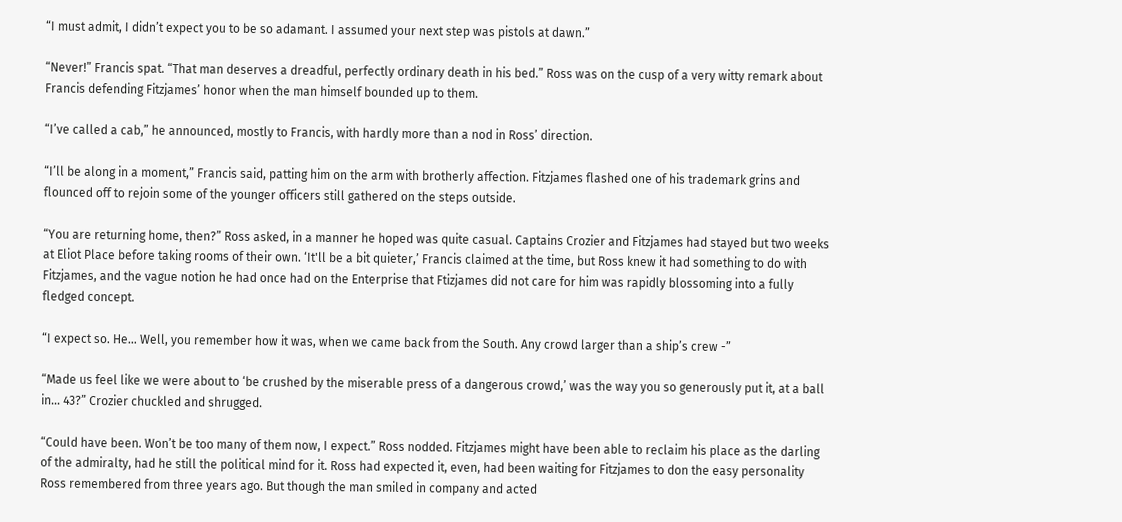“I must admit, I didn’t expect you to be so adamant. I assumed your next step was pistols at dawn.”

“Never!” Francis spat. “That man deserves a dreadful, perfectly ordinary death in his bed.” Ross was on the cusp of a very witty remark about Francis defending Fitzjames’ honor when the man himself bounded up to them.

“I’ve called a cab,” he announced, mostly to Francis, with hardly more than a nod in Ross’ direction.

“I’ll be along in a moment,” Francis said, patting him on the arm with brotherly affection. Fitzjames flashed one of his trademark grins and flounced off to rejoin some of the younger officers still gathered on the steps outside.

“You are returning home, then?” Ross asked, in a manner he hoped was quite casual. Captains Crozier and Fitzjames had stayed but two weeks at Eliot Place before taking rooms of their own. ‘It'll be a bit quieter,’ Francis claimed at the time, but Ross knew it had something to do with Fitzjames, and the vague notion he had once had on the Enterprise that Ftizjames did not care for him was rapidly blossoming into a fully fledged concept.

“I expect so. He… Well, you remember how it was, when we came back from the South. Any crowd larger than a ship’s crew -”

“Made us feel like we were about to ‘be crushed by the miserable press of a dangerous crowd,’ was the way you so generously put it, at a ball in… 43?” Crozier chuckled and shrugged.

“Could have been. Won’t be too many of them now, I expect.” Ross nodded. Fitzjames might have been able to reclaim his place as the darling of the admiralty, had he still the political mind for it. Ross had expected it, even, had been waiting for Fitzjames to don the easy personality Ross remembered from three years ago. But though the man smiled in company and acted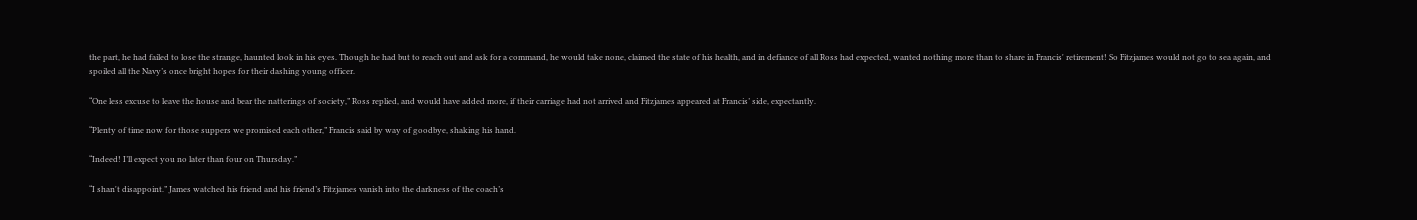the part, he had failed to lose the strange, haunted look in his eyes. Though he had but to reach out and ask for a command, he would take none, claimed the state of his health, and in defiance of all Ross had expected, wanted nothing more than to share in Francis' retirement! So Fitzjames would not go to sea again, and spoiled all the Navy’s once bright hopes for their dashing young officer.

“One less excuse to leave the house and bear the natterings of society,” Ross replied, and would have added more, if their carriage had not arrived and Fitzjames appeared at Francis’ side, expectantly.

“Plenty of time now for those suppers we promised each other,” Francis said by way of goodbye, shaking his hand.

“Indeed! I’ll expect you no later than four on Thursday.”

“I shan't disappoint.” James watched his friend and his friend’s Fitzjames vanish into the darkness of the coach’s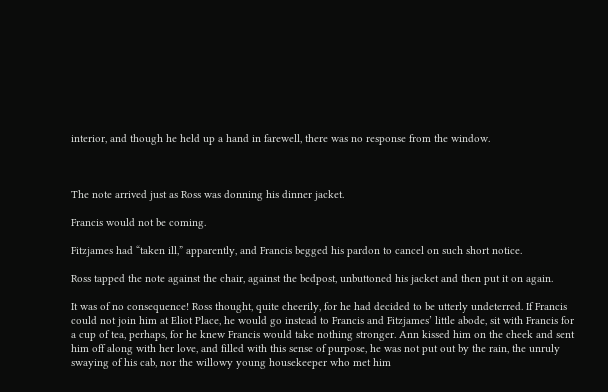interior, and though he held up a hand in farewell, there was no response from the window.



The note arrived just as Ross was donning his dinner jacket.

Francis would not be coming.

Fitzjames had “taken ill,” apparently, and Francis begged his pardon to cancel on such short notice.

Ross tapped the note against the chair, against the bedpost, unbuttoned his jacket and then put it on again.

It was of no consequence! Ross thought, quite cheerily, for he had decided to be utterly undeterred. If Francis could not join him at Eliot Place, he would go instead to Francis and Fitzjames’ little abode, sit with Francis for a cup of tea, perhaps, for he knew Francis would take nothing stronger. Ann kissed him on the cheek and sent him off along with her love, and filled with this sense of purpose, he was not put out by the rain, the unruly swaying of his cab, nor the willowy young housekeeper who met him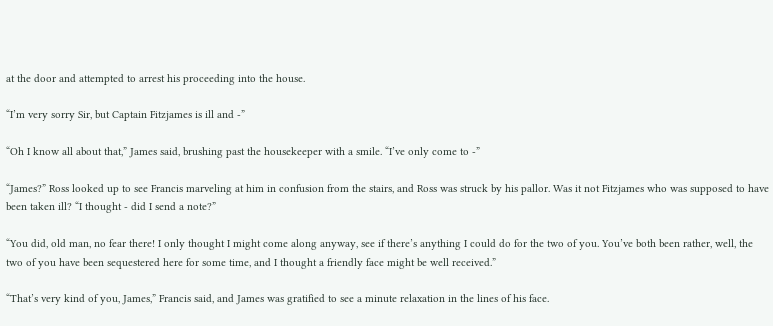at the door and attempted to arrest his proceeding into the house.

“I’m very sorry Sir, but Captain Fitzjames is ill and -”

“Oh I know all about that,” James said, brushing past the housekeeper with a smile. “I’ve only come to -”

“James?” Ross looked up to see Francis marveling at him in confusion from the stairs, and Ross was struck by his pallor. Was it not Fitzjames who was supposed to have been taken ill? “I thought - did I send a note?”

“You did, old man, no fear there! I only thought I might come along anyway, see if there’s anything I could do for the two of you. You’ve both been rather, well, the two of you have been sequestered here for some time, and I thought a friendly face might be well received.”

“That’s very kind of you, James,” Francis said, and James was gratified to see a minute relaxation in the lines of his face.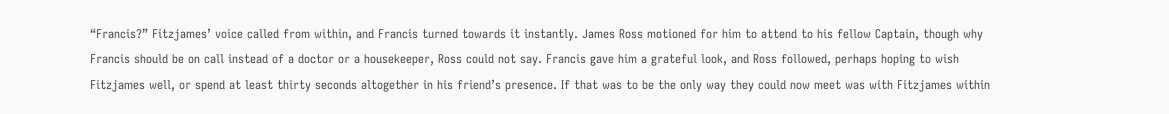“Francis?” Fitzjames’ voice called from within, and Francis turned towards it instantly. James Ross motioned for him to attend to his fellow Captain, though why Francis should be on call instead of a doctor or a housekeeper, Ross could not say. Francis gave him a grateful look, and Ross followed, perhaps hoping to wish Fitzjames well, or spend at least thirty seconds altogether in his friend’s presence. If that was to be the only way they could now meet was with Fitzjames within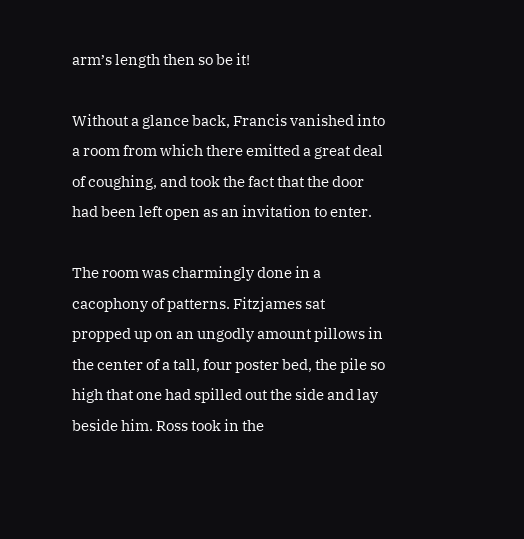arm’s length then so be it!

Without a glance back, Francis vanished into a room from which there emitted a great deal of coughing, and took the fact that the door had been left open as an invitation to enter.

The room was charmingly done in a cacophony of patterns. Fitzjames sat propped up on an ungodly amount pillows in the center of a tall, four poster bed, the pile so high that one had spilled out the side and lay beside him. Ross took in the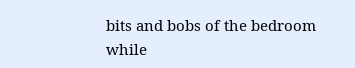bits and bobs of the bedroom while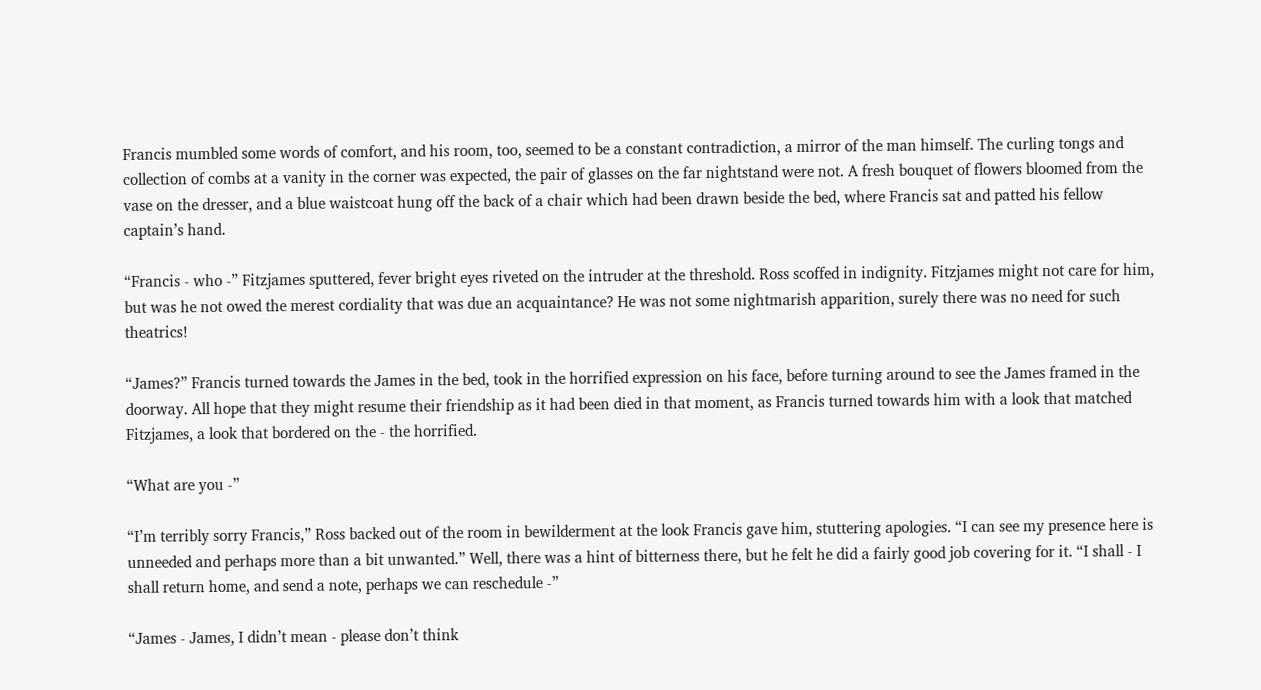Francis mumbled some words of comfort, and his room, too, seemed to be a constant contradiction, a mirror of the man himself. The curling tongs and collection of combs at a vanity in the corner was expected, the pair of glasses on the far nightstand were not. A fresh bouquet of flowers bloomed from the vase on the dresser, and a blue waistcoat hung off the back of a chair which had been drawn beside the bed, where Francis sat and patted his fellow captain’s hand.

“Francis - who -” Fitzjames sputtered, fever bright eyes riveted on the intruder at the threshold. Ross scoffed in indignity. Fitzjames might not care for him, but was he not owed the merest cordiality that was due an acquaintance? He was not some nightmarish apparition, surely there was no need for such theatrics!

“James?” Francis turned towards the James in the bed, took in the horrified expression on his face, before turning around to see the James framed in the doorway. All hope that they might resume their friendship as it had been died in that moment, as Francis turned towards him with a look that matched Fitzjames, a look that bordered on the - the horrified.

“What are you -”

“I’m terribly sorry Francis,” Ross backed out of the room in bewilderment at the look Francis gave him, stuttering apologies. “I can see my presence here is unneeded and perhaps more than a bit unwanted.” Well, there was a hint of bitterness there, but he felt he did a fairly good job covering for it. “I shall - I shall return home, and send a note, perhaps we can reschedule -”

“James - James, I didn’t mean - please don’t think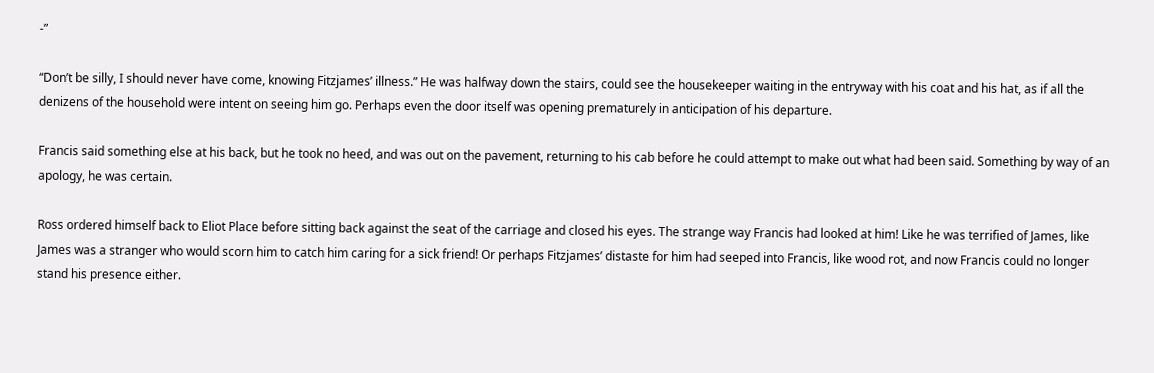-”

“Don’t be silly, I should never have come, knowing Fitzjames’ illness.” He was halfway down the stairs, could see the housekeeper waiting in the entryway with his coat and his hat, as if all the denizens of the household were intent on seeing him go. Perhaps even the door itself was opening prematurely in anticipation of his departure.

Francis said something else at his back, but he took no heed, and was out on the pavement, returning to his cab before he could attempt to make out what had been said. Something by way of an apology, he was certain.

Ross ordered himself back to Eliot Place before sitting back against the seat of the carriage and closed his eyes. The strange way Francis had looked at him! Like he was terrified of James, like James was a stranger who would scorn him to catch him caring for a sick friend! Or perhaps Fitzjames’ distaste for him had seeped into Francis, like wood rot, and now Francis could no longer stand his presence either.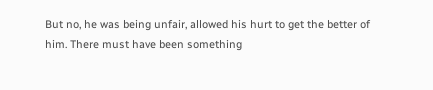But no, he was being unfair, allowed his hurt to get the better of him. There must have been something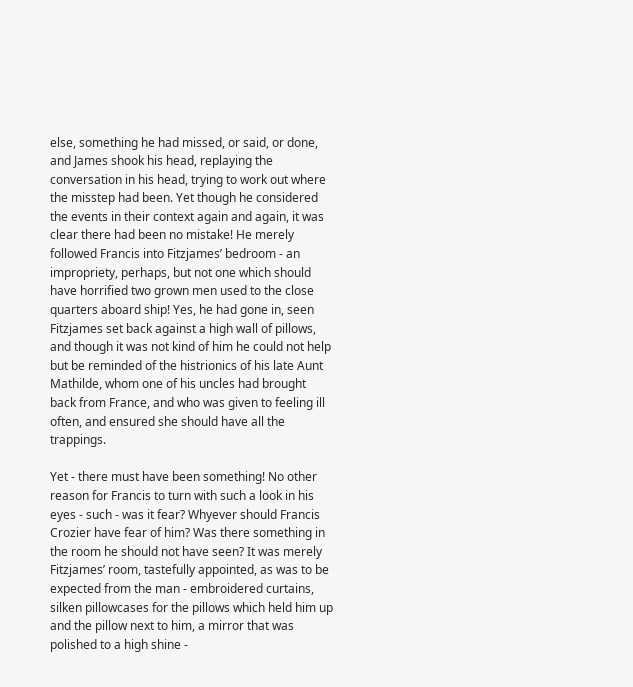else, something he had missed, or said, or done, and James shook his head, replaying the conversation in his head, trying to work out where the misstep had been. Yet though he considered the events in their context again and again, it was clear there had been no mistake! He merely followed Francis into Fitzjames’ bedroom - an impropriety, perhaps, but not one which should have horrified two grown men used to the close quarters aboard ship! Yes, he had gone in, seen Fitzjames set back against a high wall of pillows, and though it was not kind of him he could not help but be reminded of the histrionics of his late Aunt Mathilde, whom one of his uncles had brought back from France, and who was given to feeling ill often, and ensured she should have all the trappings.

Yet - there must have been something! No other reason for Francis to turn with such a look in his eyes - such - was it fear? Whyever should Francis Crozier have fear of him? Was there something in the room he should not have seen? It was merely Fitzjames’ room, tastefully appointed, as was to be expected from the man - embroidered curtains, silken pillowcases for the pillows which held him up and the pillow next to him, a mirror that was polished to a high shine -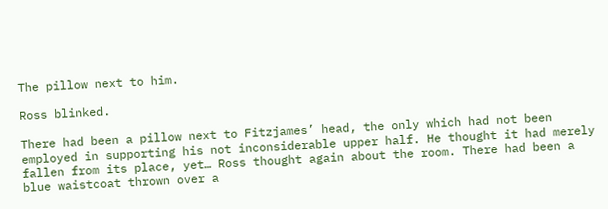The pillow next to him.

Ross blinked.

There had been a pillow next to Fitzjames’ head, the only which had not been employed in supporting his not inconsiderable upper half. He thought it had merely fallen from its place, yet… Ross thought again about the room. There had been a blue waistcoat thrown over a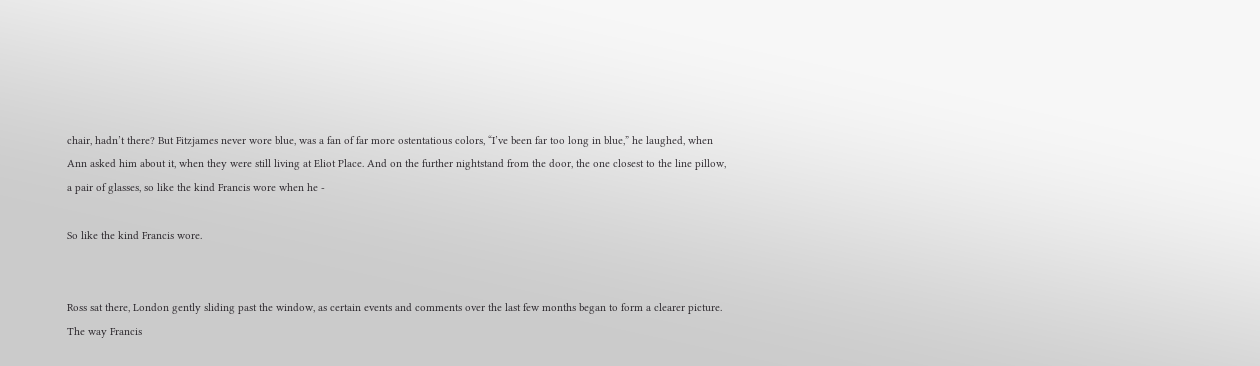chair, hadn’t there? But Fitzjames never wore blue, was a fan of far more ostentatious colors, “I’ve been far too long in blue,” he laughed, when Ann asked him about it, when they were still living at Eliot Place. And on the further nightstand from the door, the one closest to the line pillow, a pair of glasses, so like the kind Francis wore when he -

So like the kind Francis wore.


Ross sat there, London gently sliding past the window, as certain events and comments over the last few months began to form a clearer picture. The way Francis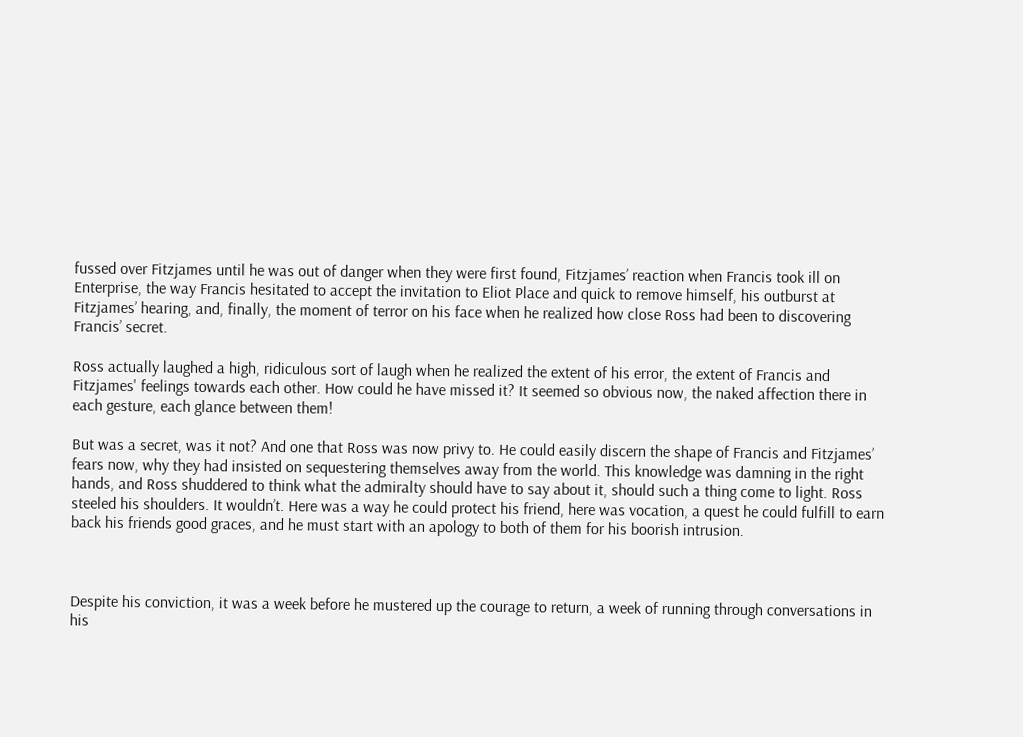fussed over Fitzjames until he was out of danger when they were first found, Fitzjames’ reaction when Francis took ill on Enterprise, the way Francis hesitated to accept the invitation to Eliot Place and quick to remove himself, his outburst at Fitzjames’ hearing, and, finally, the moment of terror on his face when he realized how close Ross had been to discovering Francis’ secret.

Ross actually laughed a high, ridiculous sort of laugh when he realized the extent of his error, the extent of Francis and Fitzjames' feelings towards each other. How could he have missed it? It seemed so obvious now, the naked affection there in each gesture, each glance between them!

But was a secret, was it not? And one that Ross was now privy to. He could easily discern the shape of Francis and Fitzjames’ fears now, why they had insisted on sequestering themselves away from the world. This knowledge was damning in the right hands, and Ross shuddered to think what the admiralty should have to say about it, should such a thing come to light. Ross steeled his shoulders. It wouldn’t. Here was a way he could protect his friend, here was vocation, a quest he could fulfill to earn back his friends good graces, and he must start with an apology to both of them for his boorish intrusion.



Despite his conviction, it was a week before he mustered up the courage to return, a week of running through conversations in his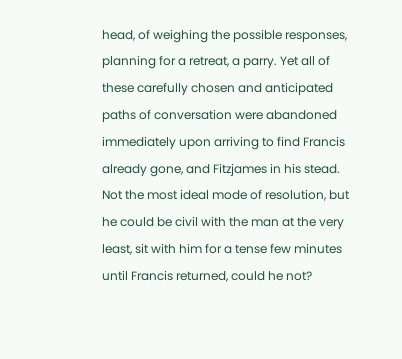head, of weighing the possible responses, planning for a retreat, a parry. Yet all of these carefully chosen and anticipated paths of conversation were abandoned immediately upon arriving to find Francis already gone, and Fitzjames in his stead. Not the most ideal mode of resolution, but he could be civil with the man at the very least, sit with him for a tense few minutes until Francis returned, could he not?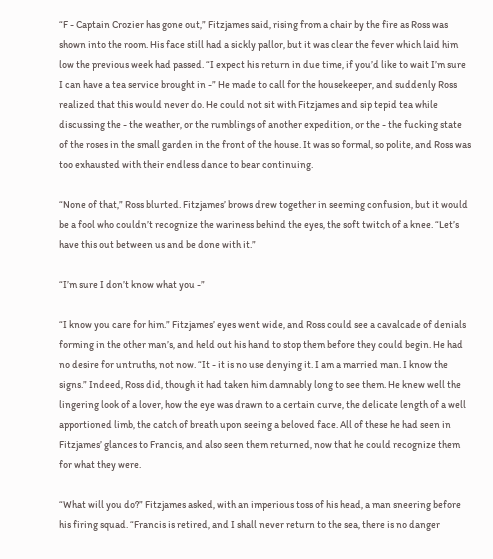“F - Captain Crozier has gone out,” Fitzjames said, rising from a chair by the fire as Ross was shown into the room. His face still had a sickly pallor, but it was clear the fever which laid him low the previous week had passed. “I expect his return in due time, if you’d like to wait I’m sure I can have a tea service brought in -” He made to call for the housekeeper, and suddenly Ross realized that this would never do. He could not sit with Fitzjames and sip tepid tea while discussing the - the weather, or the rumblings of another expedition, or the - the fucking state of the roses in the small garden in the front of the house. It was so formal, so polite, and Ross was too exhausted with their endless dance to bear continuing.

“None of that,” Ross blurted. Fitzjames’ brows drew together in seeming confusion, but it would be a fool who couldn’t recognize the wariness behind the eyes, the soft twitch of a knee. “Let’s have this out between us and be done with it.”

“I’m sure I don’t know what you -”

“I know you care for him.” Fitzjames’ eyes went wide, and Ross could see a cavalcade of denials forming in the other man’s, and held out his hand to stop them before they could begin. He had no desire for untruths, not now. “It - it is no use denying it. I am a married man. I know the signs.” Indeed, Ross did, though it had taken him damnably long to see them. He knew well the lingering look of a lover, how the eye was drawn to a certain curve, the delicate length of a well apportioned limb, the catch of breath upon seeing a beloved face. All of these he had seen in Fitzjames’ glances to Francis, and also seen them returned, now that he could recognize them for what they were.

“What will you do?” Fitzjames asked, with an imperious toss of his head, a man sneering before his firing squad. “Francis is retired, and I shall never return to the sea, there is no danger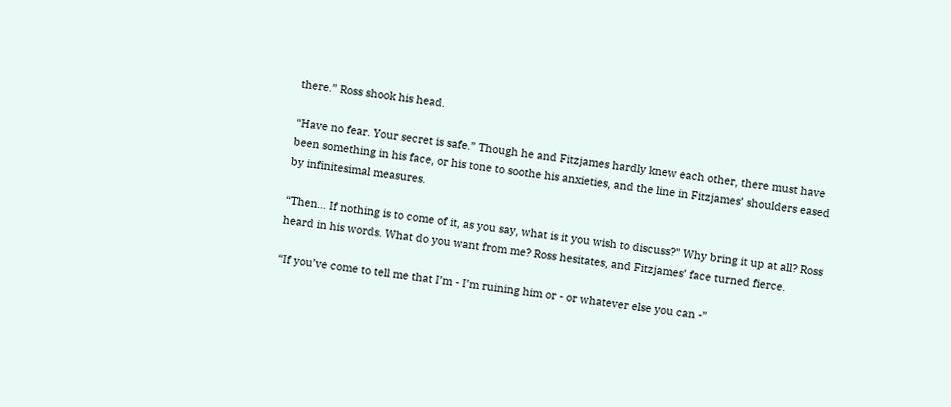there.” Ross shook his head.

“Have no fear. Your secret is safe.” Though he and Fitzjames hardly knew each other, there must have been something in his face, or his tone to soothe his anxieties, and the line in Fitzjames’ shoulders eased by infinitesimal measures.

“Then… If nothing is to come of it, as you say, what is it you wish to discuss?” Why bring it up at all? Ross heard in his words. What do you want from me? Ross hesitates, and Fitzjames’ face turned fierce.

“If you’ve come to tell me that I’m - I’m ruining him or - or whatever else you can -”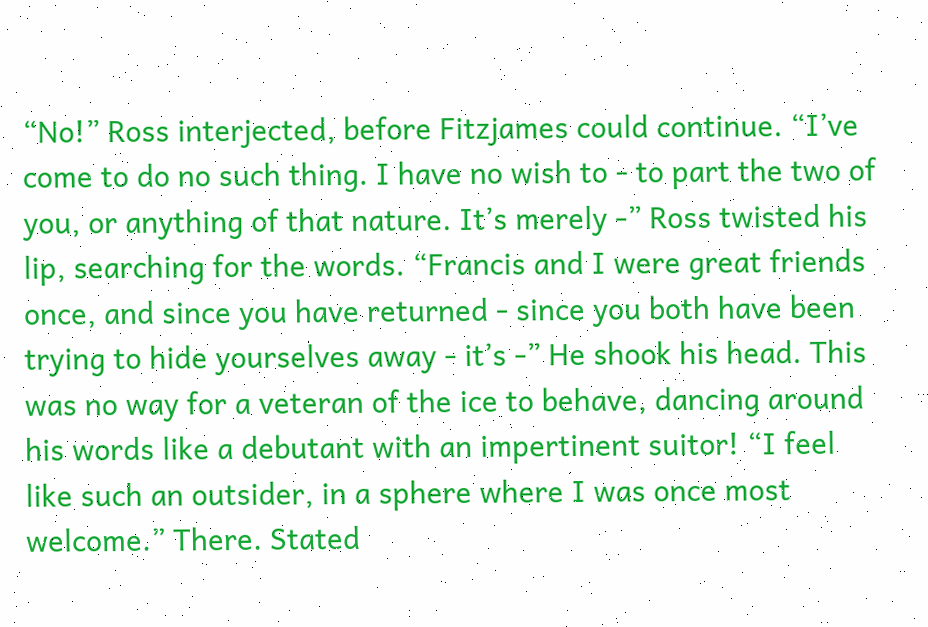“No!” Ross interjected, before Fitzjames could continue. “I’ve come to do no such thing. I have no wish to - to part the two of you, or anything of that nature. It’s merely -” Ross twisted his lip, searching for the words. “Francis and I were great friends once, and since you have returned - since you both have been trying to hide yourselves away - it’s -” He shook his head. This was no way for a veteran of the ice to behave, dancing around his words like a debutant with an impertinent suitor! “I feel like such an outsider, in a sphere where I was once most welcome.” There. Stated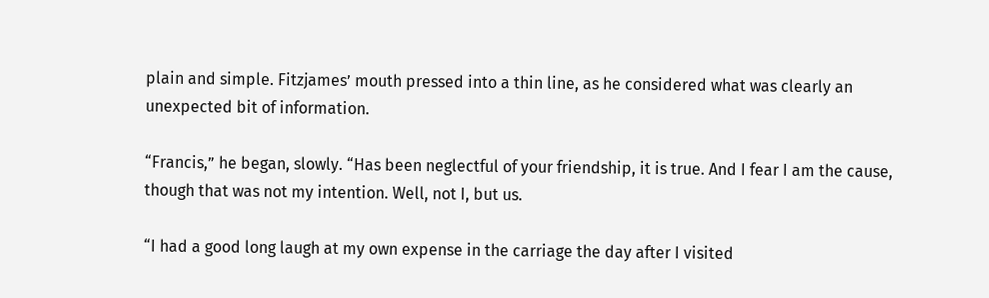plain and simple. Fitzjames’ mouth pressed into a thin line, as he considered what was clearly an unexpected bit of information.

“Francis,” he began, slowly. “Has been neglectful of your friendship, it is true. And I fear I am the cause, though that was not my intention. Well, not I, but us.

“I had a good long laugh at my own expense in the carriage the day after I visited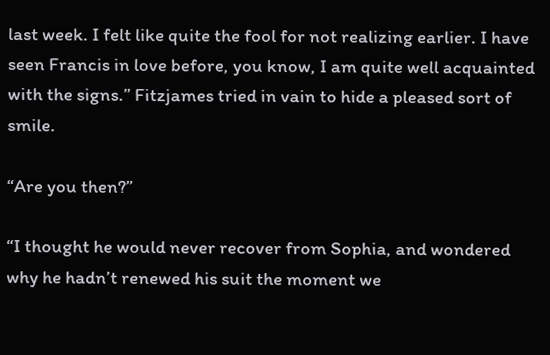last week. I felt like quite the fool for not realizing earlier. I have seen Francis in love before, you know, I am quite well acquainted with the signs.” Fitzjames tried in vain to hide a pleased sort of smile.

“Are you then?”

“I thought he would never recover from Sophia, and wondered why he hadn’t renewed his suit the moment we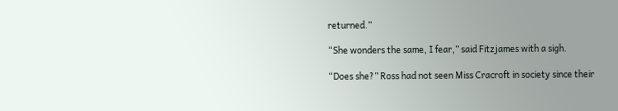returned.”

“She wonders the same, I fear,” said Fitzjames with a sigh.

“Does she?” Ross had not seen Miss Cracroft in society since their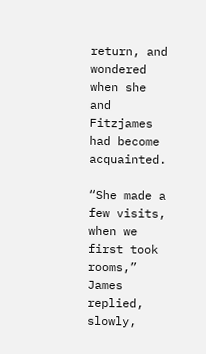return, and wondered when she and Fitzjames had become acquainted.

“She made a few visits, when we first took rooms,” James replied, slowly,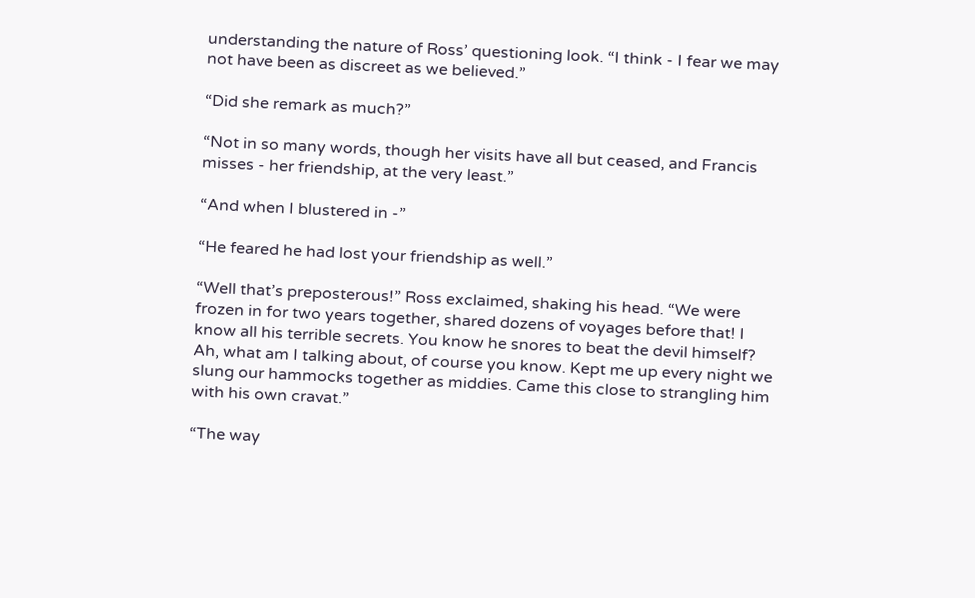understanding the nature of Ross’ questioning look. “I think - I fear we may not have been as discreet as we believed.”

“Did she remark as much?”

“Not in so many words, though her visits have all but ceased, and Francis misses - her friendship, at the very least.”

“And when I blustered in -”

“He feared he had lost your friendship as well.”

“Well that’s preposterous!” Ross exclaimed, shaking his head. “We were frozen in for two years together, shared dozens of voyages before that! I know all his terrible secrets. You know he snores to beat the devil himself? Ah, what am I talking about, of course you know. Kept me up every night we slung our hammocks together as middies. Came this close to strangling him with his own cravat.”

“The way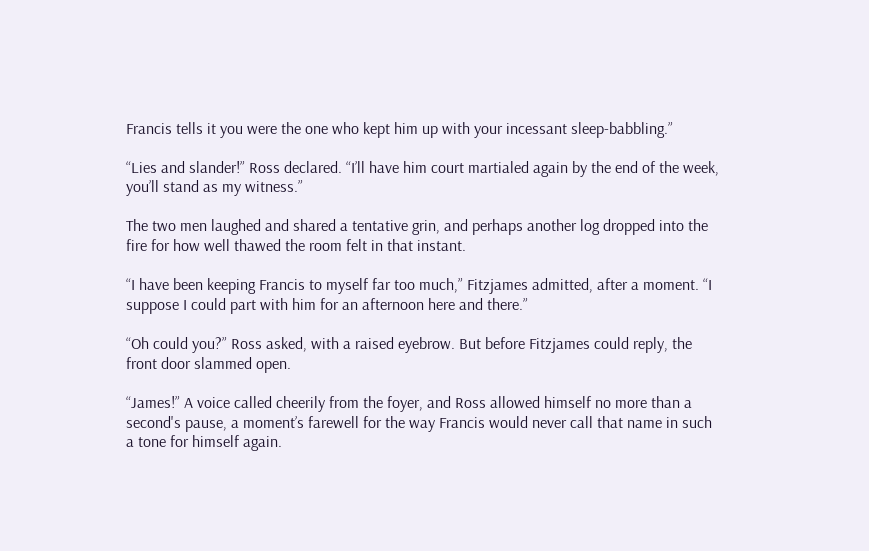Francis tells it you were the one who kept him up with your incessant sleep-babbling.”

“Lies and slander!” Ross declared. “I’ll have him court martialed again by the end of the week, you’ll stand as my witness.”

The two men laughed and shared a tentative grin, and perhaps another log dropped into the fire for how well thawed the room felt in that instant.

“I have been keeping Francis to myself far too much,” Fitzjames admitted, after a moment. “I suppose I could part with him for an afternoon here and there.”

“Oh could you?” Ross asked, with a raised eyebrow. But before Fitzjames could reply, the front door slammed open.

“James!” A voice called cheerily from the foyer, and Ross allowed himself no more than a second's pause, a moment’s farewell for the way Francis would never call that name in such a tone for himself again.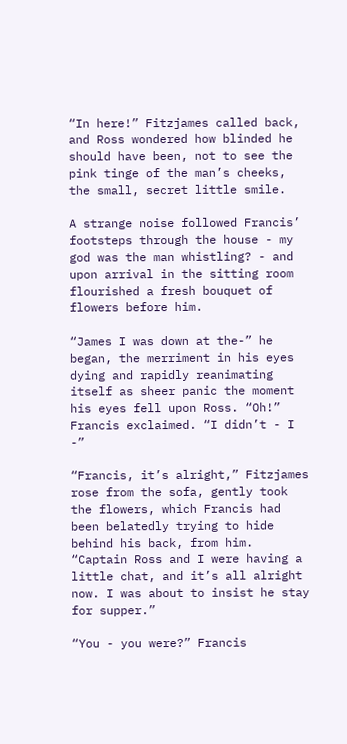“In here!” Fitzjames called back, and Ross wondered how blinded he should have been, not to see the pink tinge of the man’s cheeks, the small, secret little smile.

A strange noise followed Francis’ footsteps through the house - my god was the man whistling? - and upon arrival in the sitting room flourished a fresh bouquet of flowers before him.

“James I was down at the-” he began, the merriment in his eyes dying and rapidly reanimating itself as sheer panic the moment his eyes fell upon Ross. “Oh!” Francis exclaimed. “I didn’t - I -”

“Francis, it’s alright,” Fitzjames rose from the sofa, gently took the flowers, which Francis had been belatedly trying to hide behind his back, from him. “Captain Ross and I were having a little chat, and it’s all alright now. I was about to insist he stay for supper.”

“You - you were?” Francis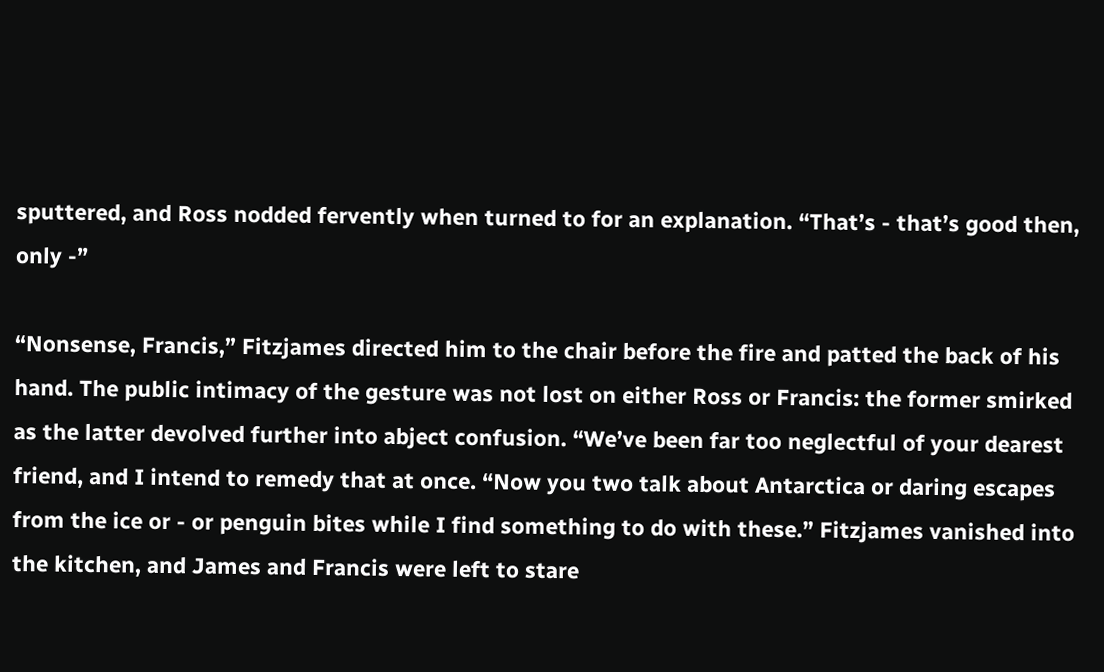sputtered, and Ross nodded fervently when turned to for an explanation. “That’s - that’s good then, only -”

“Nonsense, Francis,” Fitzjames directed him to the chair before the fire and patted the back of his hand. The public intimacy of the gesture was not lost on either Ross or Francis: the former smirked as the latter devolved further into abject confusion. “We’ve been far too neglectful of your dearest friend, and I intend to remedy that at once. “Now you two talk about Antarctica or daring escapes from the ice or - or penguin bites while I find something to do with these.” Fitzjames vanished into the kitchen, and James and Francis were left to stare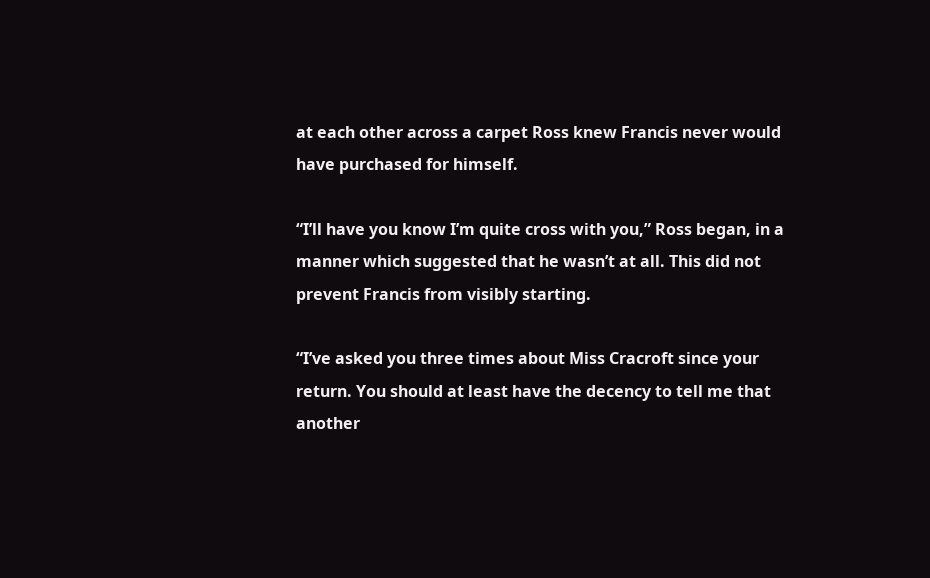at each other across a carpet Ross knew Francis never would have purchased for himself.

“I’ll have you know I’m quite cross with you,” Ross began, in a manner which suggested that he wasn’t at all. This did not prevent Francis from visibly starting.

“I’ve asked you three times about Miss Cracroft since your return. You should at least have the decency to tell me that another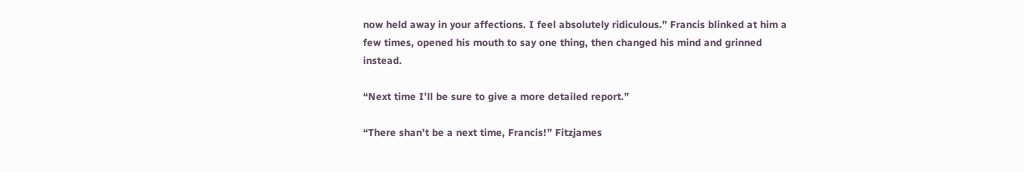now held away in your affections. I feel absolutely ridiculous.” Francis blinked at him a few times, opened his mouth to say one thing, then changed his mind and grinned instead.

“Next time I’ll be sure to give a more detailed report.”

“There shan’t be a next time, Francis!” Fitzjames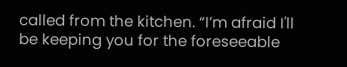called from the kitchen. “I’m afraid I'll be keeping you for the foreseeable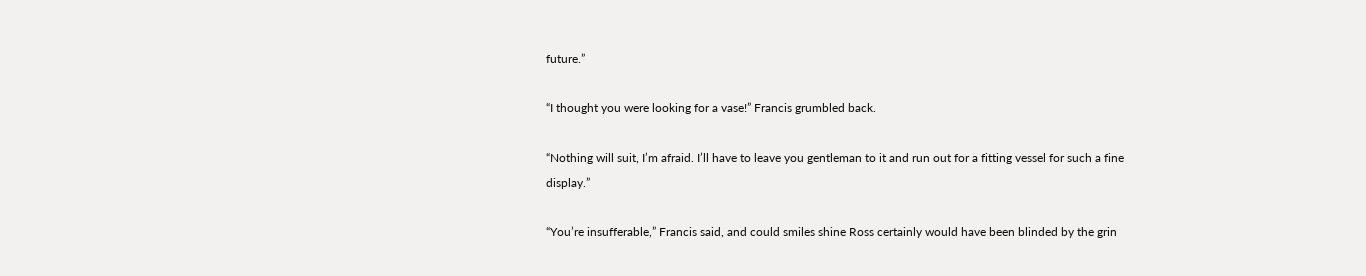future.”

“I thought you were looking for a vase!” Francis grumbled back.

“Nothing will suit, I’m afraid. I’ll have to leave you gentleman to it and run out for a fitting vessel for such a fine display.”

“You’re insufferable,” Francis said, and could smiles shine Ross certainly would have been blinded by the grin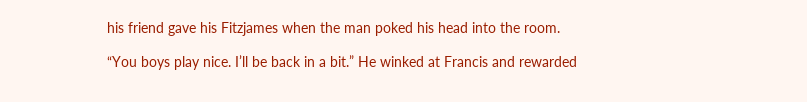his friend gave his Fitzjames when the man poked his head into the room.

“You boys play nice. I’ll be back in a bit.” He winked at Francis and rewarded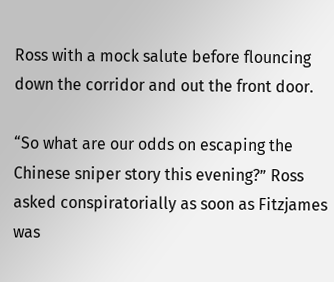Ross with a mock salute before flouncing down the corridor and out the front door.

“So what are our odds on escaping the Chinese sniper story this evening?” Ross asked conspiratorially as soon as Fitzjames was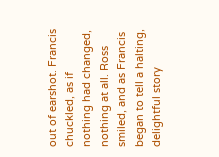out of earshot. Francis chuckled, as if nothing had changed, nothing at all. Ross smiled, and as Francis began to tell a halting, delightful story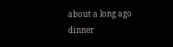about a long ago dinner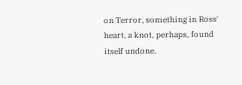on Terror, something in Ross' heart, a knot, perhaps, found itself undone.